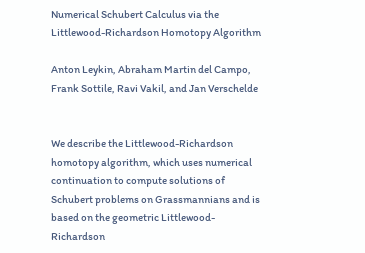Numerical Schubert Calculus via the Littlewood-Richardson Homotopy Algorithm

Anton Leykin, Abraham Martin del Campo, Frank Sottile, Ravi Vakil, and Jan Verschelde


We describe the Littlewood-Richardson homotopy algorithm, which uses numerical continuation to compute solutions of Schubert problems on Grassmannians and is based on the geometric Littlewood-Richardson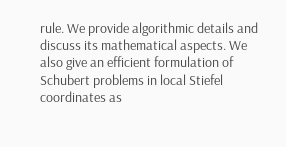rule. We provide algorithmic details and discuss its mathematical aspects. We also give an efficient formulation of Schubert problems in local Stiefel coordinates as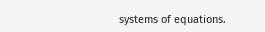systems of equations.